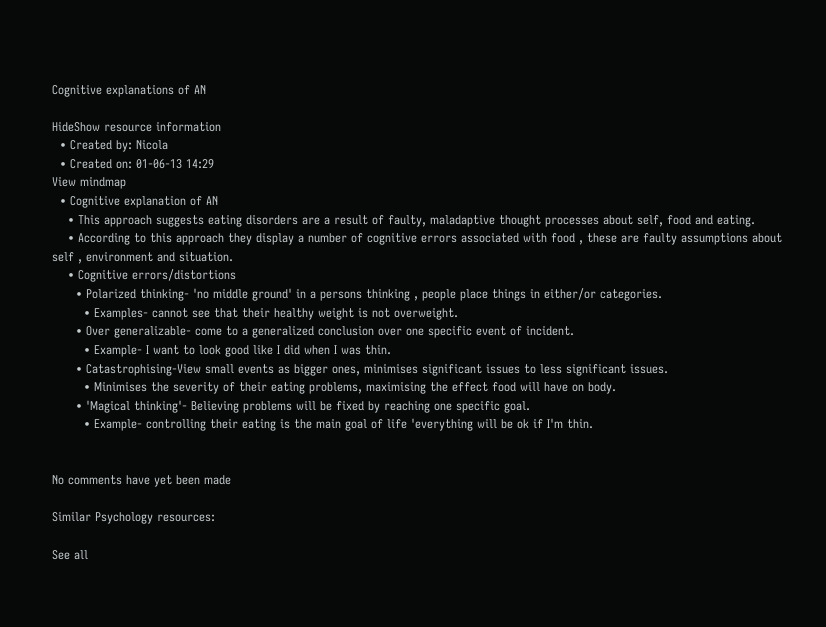Cognitive explanations of AN

HideShow resource information
  • Created by: Nicola
  • Created on: 01-06-13 14:29
View mindmap
  • Cognitive explanation of AN
    • This approach suggests eating disorders are a result of faulty, maladaptive thought processes about self, food and eating.
    • According to this approach they display a number of cognitive errors associated with food , these are faulty assumptions about self , environment and situation.
    • Cognitive errors/distortions
      • Polarized thinking- 'no middle ground' in a persons thinking , people place things in either/or categories.
        • Examples- cannot see that their healthy weight is not overweight.
      • Over generalizable- come to a generalized conclusion over one specific event of incident.
        • Example- I want to look good like I did when I was thin.
      • Catastrophising-View small events as bigger ones, minimises significant issues to less significant issues.
        • Minimises the severity of their eating problems, maximising the effect food will have on body.
      • 'Magical thinking'- Believing problems will be fixed by reaching one specific goal.
        • Example- controlling their eating is the main goal of life 'everything will be ok if I'm thin.


No comments have yet been made

Similar Psychology resources:

See all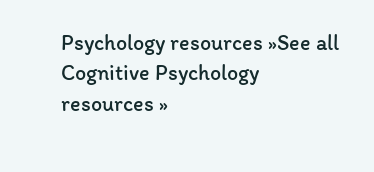Psychology resources »See all Cognitive Psychology resources »